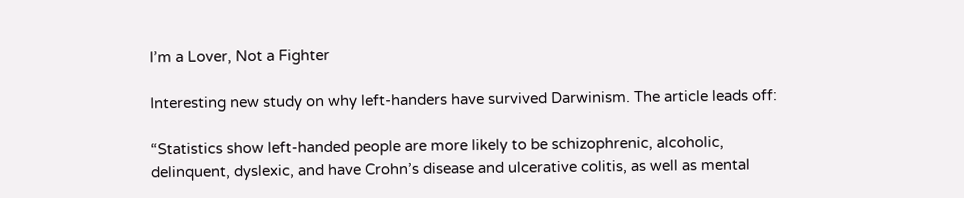I’m a Lover, Not a Fighter

Interesting new study on why left-handers have survived Darwinism. The article leads off:

“Statistics show left-handed people are more likely to be schizophrenic, alcoholic, delinquent, dyslexic, and have Crohn’s disease and ulcerative colitis, as well as mental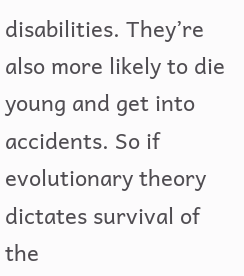disabilities. They’re also more likely to die young and get into accidents. So if evolutionary theory dictates survival of the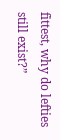fittest, why do lefties still exist?”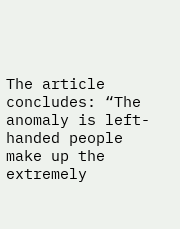The article concludes: “The anomaly is left-handed people make up the extremely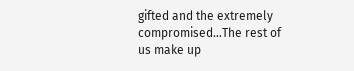gifted and the extremely compromised…The rest of us make up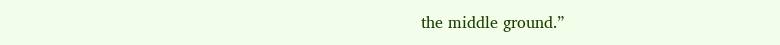the middle ground.”